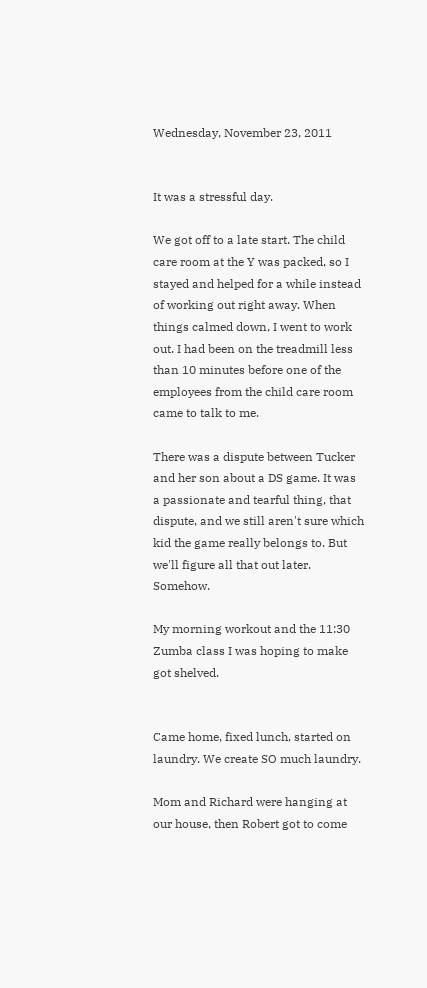Wednesday, November 23, 2011


It was a stressful day.

We got off to a late start. The child care room at the Y was packed, so I stayed and helped for a while instead of working out right away. When things calmed down, I went to work out. I had been on the treadmill less than 10 minutes before one of the employees from the child care room came to talk to me.

There was a dispute between Tucker and her son about a DS game. It was a passionate and tearful thing, that dispute, and we still aren't sure which kid the game really belongs to. But we'll figure all that out later. Somehow.

My morning workout and the 11:30 Zumba class I was hoping to make got shelved.


Came home, fixed lunch, started on laundry. We create SO much laundry.

Mom and Richard were hanging at our house, then Robert got to come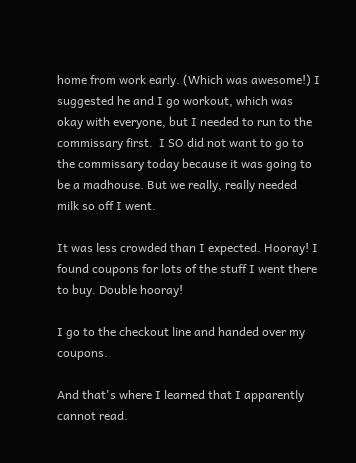home from work early. (Which was awesome!) I suggested he and I go workout, which was okay with everyone, but I needed to run to the commissary first.  I SO did not want to go to the commissary today because it was going to be a madhouse. But we really, really needed milk so off I went.

It was less crowded than I expected. Hooray! I found coupons for lots of the stuff I went there to buy. Double hooray!

I go to the checkout line and handed over my coupons.

And that's where I learned that I apparently cannot read.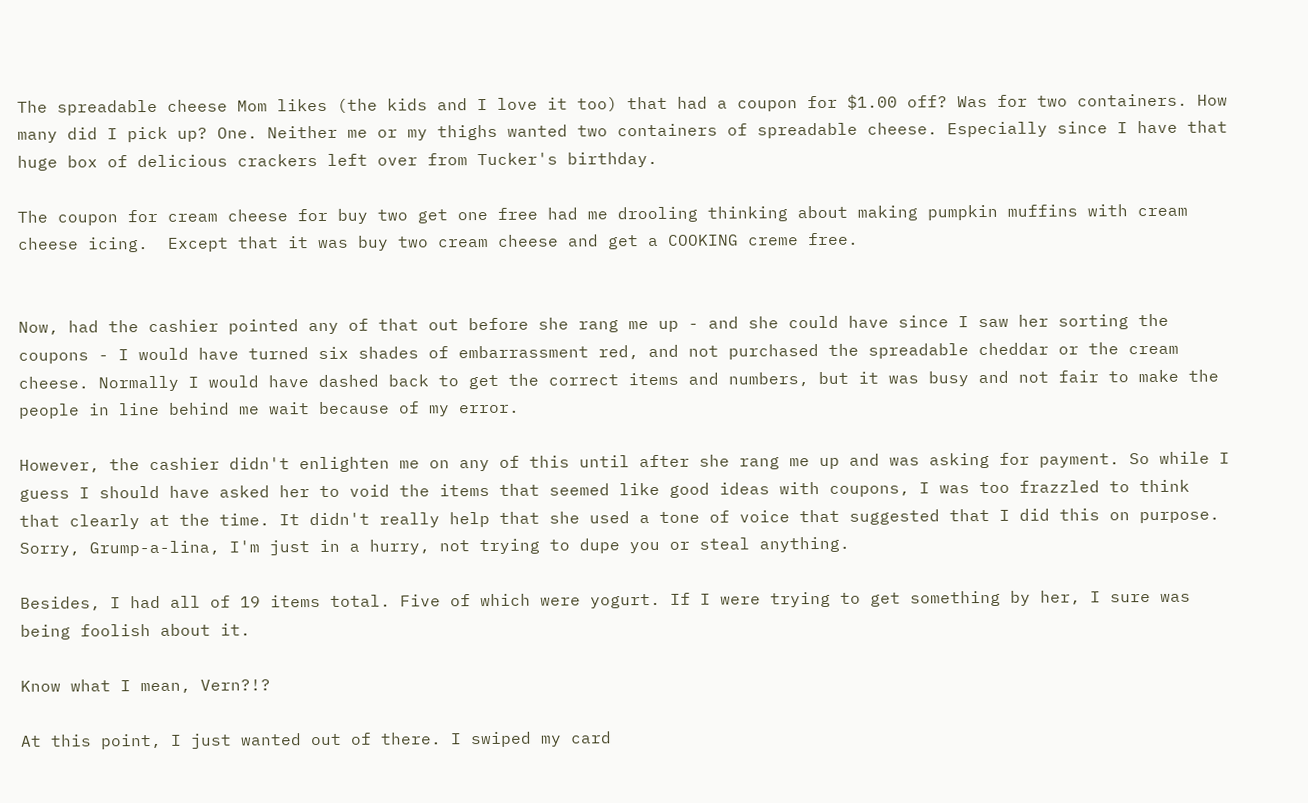The spreadable cheese Mom likes (the kids and I love it too) that had a coupon for $1.00 off? Was for two containers. How many did I pick up? One. Neither me or my thighs wanted two containers of spreadable cheese. Especially since I have that huge box of delicious crackers left over from Tucker's birthday.

The coupon for cream cheese for buy two get one free had me drooling thinking about making pumpkin muffins with cream cheese icing.  Except that it was buy two cream cheese and get a COOKING creme free.


Now, had the cashier pointed any of that out before she rang me up - and she could have since I saw her sorting the coupons - I would have turned six shades of embarrassment red, and not purchased the spreadable cheddar or the cream cheese. Normally I would have dashed back to get the correct items and numbers, but it was busy and not fair to make the people in line behind me wait because of my error.

However, the cashier didn't enlighten me on any of this until after she rang me up and was asking for payment. So while I guess I should have asked her to void the items that seemed like good ideas with coupons, I was too frazzled to think that clearly at the time. It didn't really help that she used a tone of voice that suggested that I did this on purpose. Sorry, Grump-a-lina, I'm just in a hurry, not trying to dupe you or steal anything.

Besides, I had all of 19 items total. Five of which were yogurt. If I were trying to get something by her, I sure was being foolish about it.

Know what I mean, Vern?!?

At this point, I just wanted out of there. I swiped my card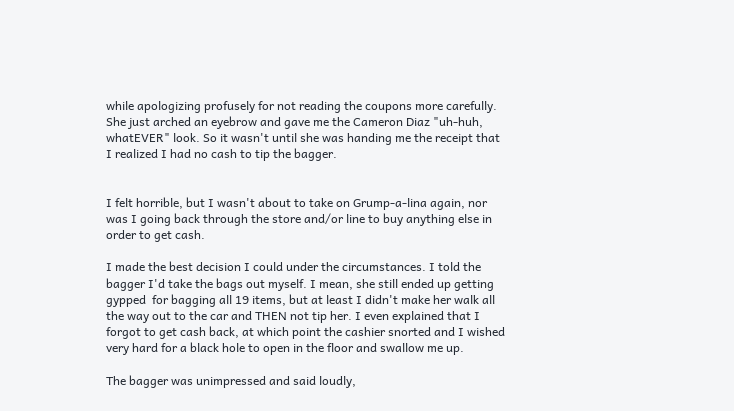while apologizing profusely for not reading the coupons more carefully. She just arched an eyebrow and gave me the Cameron Diaz "uh-huh, whatEVER" look. So it wasn't until she was handing me the receipt that I realized I had no cash to tip the bagger.


I felt horrible, but I wasn't about to take on Grump-a-lina again, nor was I going back through the store and/or line to buy anything else in order to get cash.

I made the best decision I could under the circumstances. I told the bagger I'd take the bags out myself. I mean, she still ended up getting gypped  for bagging all 19 items, but at least I didn't make her walk all the way out to the car and THEN not tip her. I even explained that I forgot to get cash back, at which point the cashier snorted and I wished very hard for a black hole to open in the floor and swallow me up.

The bagger was unimpressed and said loudly,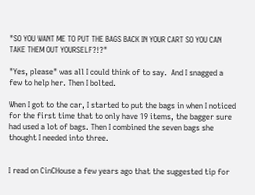"SO YOU WANT ME TO PUT THE BAGS BACK IN YOUR CART SO YOU CAN TAKE THEM OUT YOURSELF?!?"

"Yes, please" was all I could think of to say.  And I snagged a few to help her. Then I bolted.

When I got to the car, I started to put the bags in when I noticed for the first time that to only have 19 items, the bagger sure had used a lot of bags. Then I combined the seven bags she thought I needed into three.


I read on CinCHouse a few years ago that the suggested tip for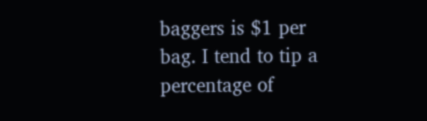baggers is $1 per bag. I tend to tip a percentage of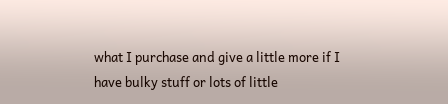what I purchase and give a little more if I have bulky stuff or lots of little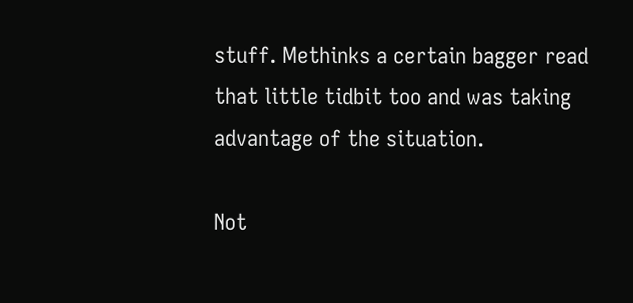stuff. Methinks a certain bagger read that little tidbit too and was taking advantage of the situation.

Not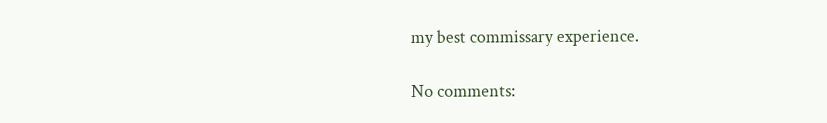my best commissary experience.

No comments: